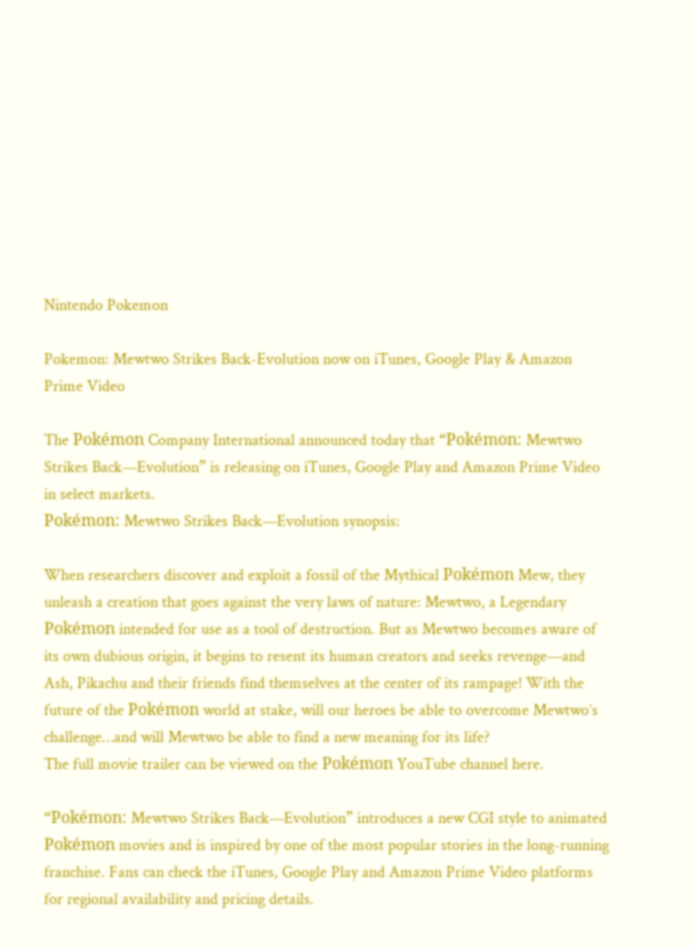Nintendo Pokemon

Pokemon: Mewtwo Strikes Back-Evolution now on iTunes, Google Play & Amazon Prime Video

The Pokémon Company International announced today that “Pokémon: Mewtwo Strikes Back—Evolution” is releasing on iTunes, Google Play and Amazon Prime Video in select markets.
Pokémon: Mewtwo Strikes Back—Evolution synopsis:

When researchers discover and exploit a fossil of the Mythical Pokémon Mew, they unleash a creation that goes against the very laws of nature: Mewtwo, a Legendary Pokémon intended for use as a tool of destruction. But as Mewtwo becomes aware of its own dubious origin, it begins to resent its human creators and seeks revenge—and Ash, Pikachu and their friends find themselves at the center of its rampage! With the future of the Pokémon world at stake, will our heroes be able to overcome Mewtwo’s challenge…and will Mewtwo be able to find a new meaning for its life?
The full movie trailer can be viewed on the Pokémon YouTube channel here.

“Pokémon: Mewtwo Strikes Back—Evolution” introduces a new CGI style to animated Pokémon movies and is inspired by one of the most popular stories in the long-running franchise. Fans can check the iTunes, Google Play and Amazon Prime Video platforms for regional availability and pricing details.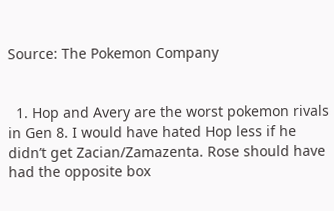Source: The Pokemon Company


  1. Hop and Avery are the worst pokemon rivals in Gen 8. I would have hated Hop less if he didn’t get Zacian/Zamazenta. Rose should have had the opposite box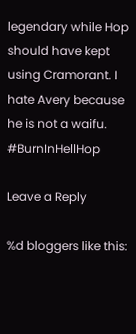legendary while Hop should have kept using Cramorant. I hate Avery because he is not a waifu. #BurnInHellHop

Leave a Reply

%d bloggers like this: